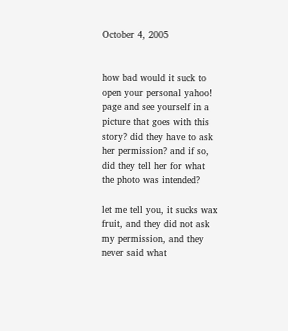October 4, 2005


how bad would it suck to open your personal yahoo! page and see yourself in a picture that goes with this story? did they have to ask her permission? and if so, did they tell her for what the photo was intended?

let me tell you, it sucks wax fruit, and they did not ask my permission, and they never said what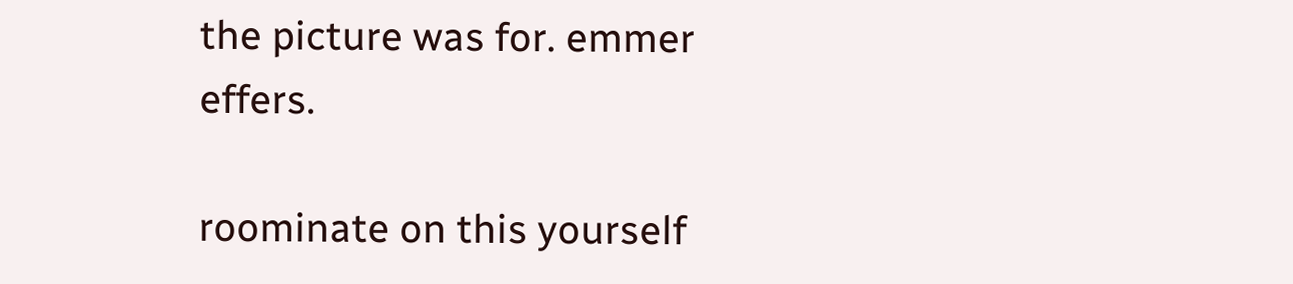the picture was for. emmer effers.

roominate on this yourself